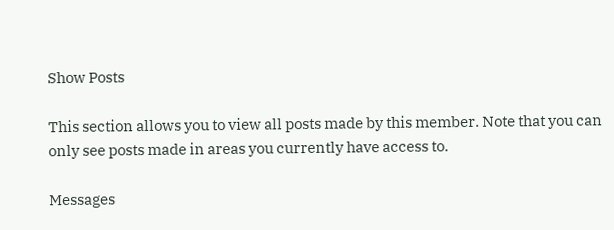Show Posts

This section allows you to view all posts made by this member. Note that you can only see posts made in areas you currently have access to.

Messages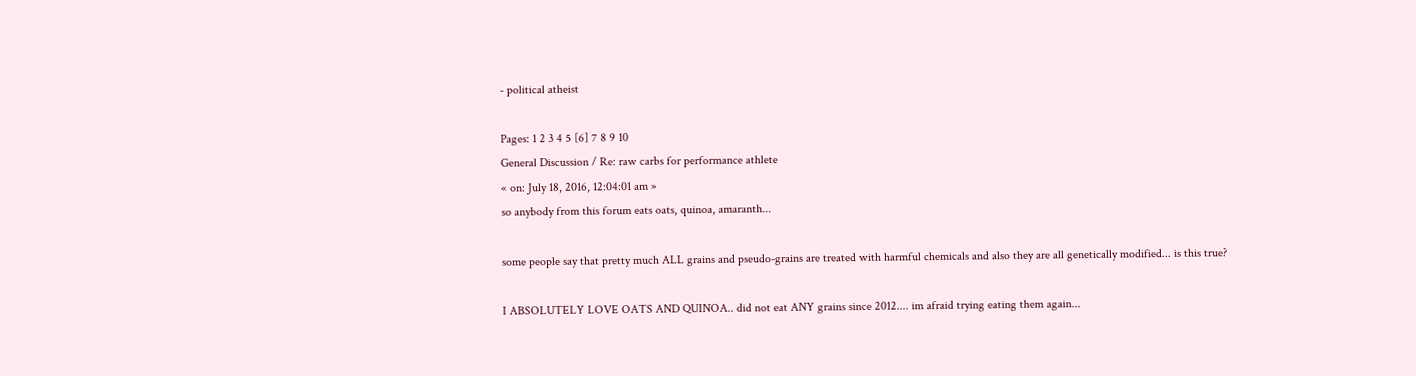- political atheist

Pages: 1 2 3 4 5 [6] 7 8 9 10
General Discussion / Re: raw carbs for performance athlete
« on: July 18, 2016, 12:04:01 am »
so anybody from this forum eats oats, quinoa, amaranth...

some people say that pretty much ALL grains and pseudo-grains are treated with harmful chemicals and also they are all genetically modified... is this true?

I ABSOLUTELY LOVE OATS AND QUINOA.. did not eat ANY grains since 2012.... im afraid trying eating them again...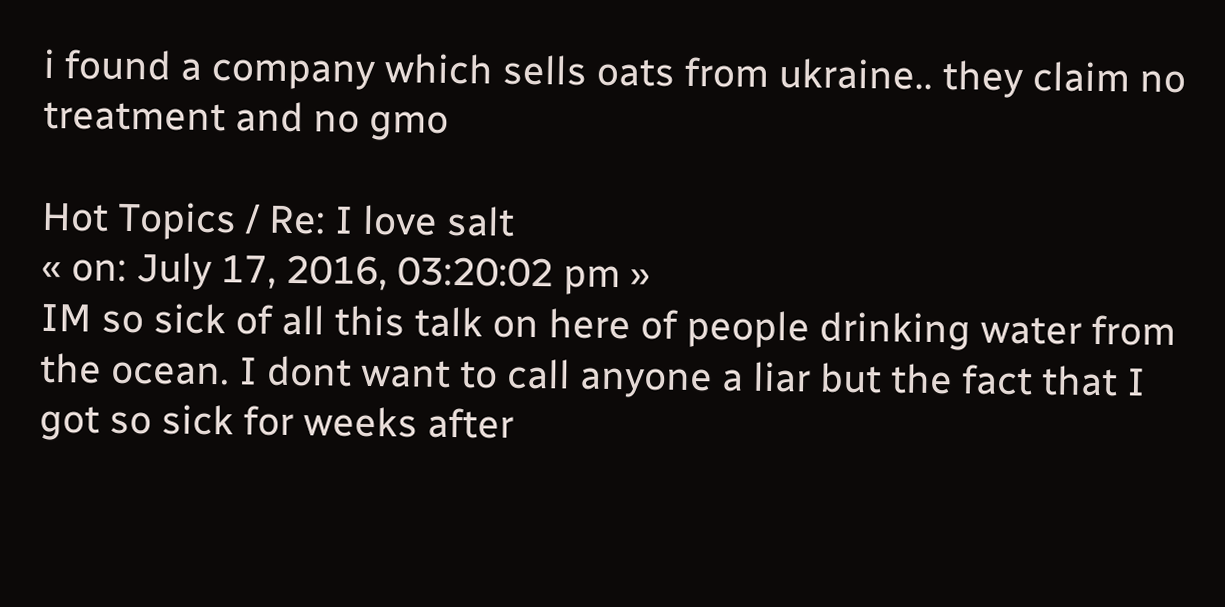i found a company which sells oats from ukraine.. they claim no treatment and no gmo

Hot Topics / Re: I love salt
« on: July 17, 2016, 03:20:02 pm »
IM so sick of all this talk on here of people drinking water from the ocean. I dont want to call anyone a liar but the fact that I got so sick for weeks after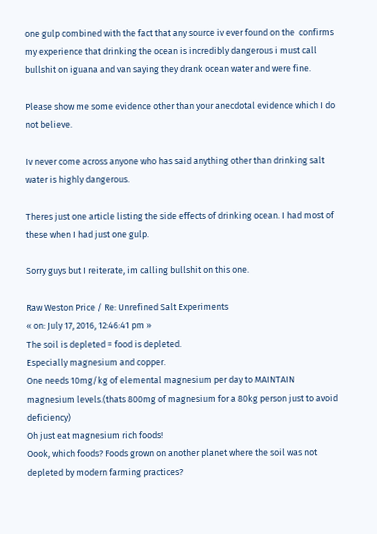one gulp combined with the fact that any source iv ever found on the  confirms my experience that drinking the ocean is incredibly dangerous i must call bullshit on iguana and van saying they drank ocean water and were fine.

Please show me some evidence other than your anecdotal evidence which I do not believe.

Iv never come across anyone who has said anything other than drinking salt water is highly dangerous.

Theres just one article listing the side effects of drinking ocean. I had most of these when I had just one gulp.

Sorry guys but I reiterate, im calling bullshit on this one.

Raw Weston Price / Re: Unrefined Salt Experiments
« on: July 17, 2016, 12:46:41 pm »
The soil is depleted = food is depleted.
Especially magnesium and copper.
One needs 10mg/kg of elemental magnesium per day to MAINTAIN magnesium levels.(thats 800mg of magnesium for a 80kg person just to avoid deficiency)
Oh just eat magnesium rich foods!
Oook, which foods? Foods grown on another planet where the soil was not depleted by modern farming practices?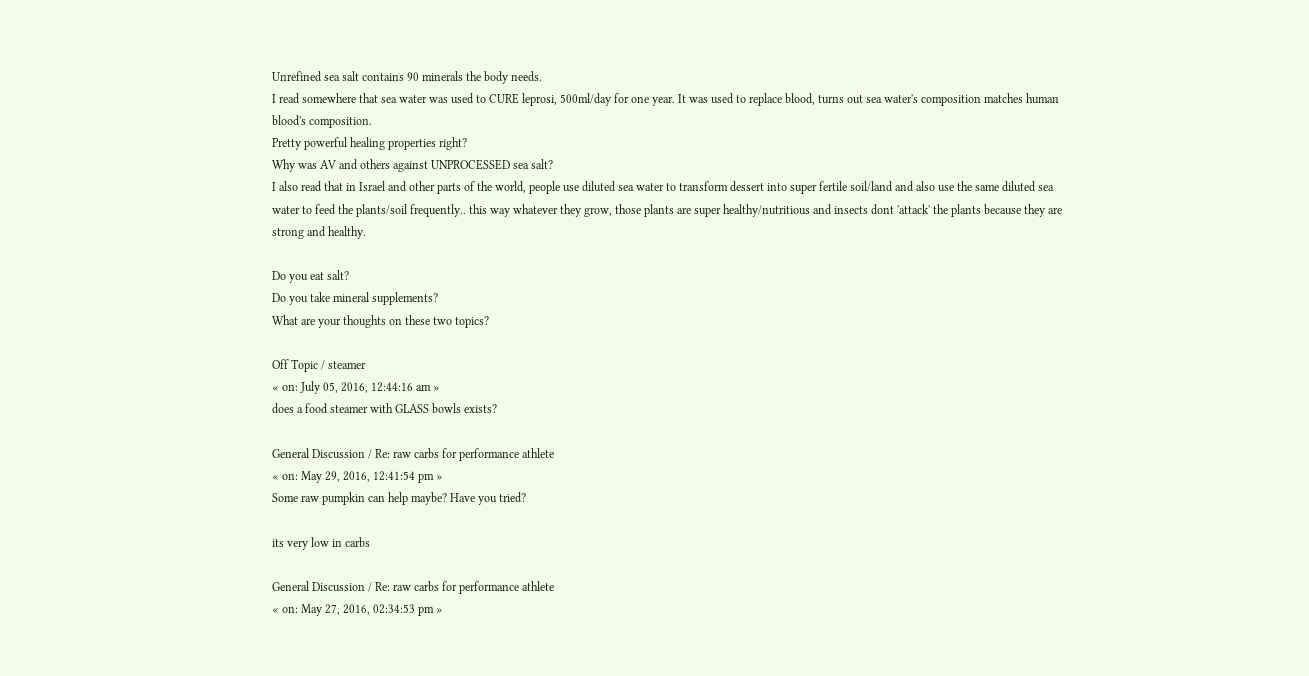Unrefined sea salt contains 90 minerals the body needs.
I read somewhere that sea water was used to CURE leprosi, 500ml/day for one year. It was used to replace blood, turns out sea water's composition matches human blood's composition.
Pretty powerful healing properties right?
Why was AV and others against UNPROCESSED sea salt?
I also read that in Israel and other parts of the world, people use diluted sea water to transform dessert into super fertile soil/land and also use the same diluted sea water to feed the plants/soil frequently.. this way whatever they grow, those plants are super healthy/nutritious and insects dont 'attack' the plants because they are strong and healthy.

Do you eat salt?
Do you take mineral supplements?
What are your thoughts on these two topics?

Off Topic / steamer
« on: July 05, 2016, 12:44:16 am »
does a food steamer with GLASS bowls exists?

General Discussion / Re: raw carbs for performance athlete
« on: May 29, 2016, 12:41:54 pm »
Some raw pumpkin can help maybe? Have you tried?

its very low in carbs

General Discussion / Re: raw carbs for performance athlete
« on: May 27, 2016, 02:34:53 pm »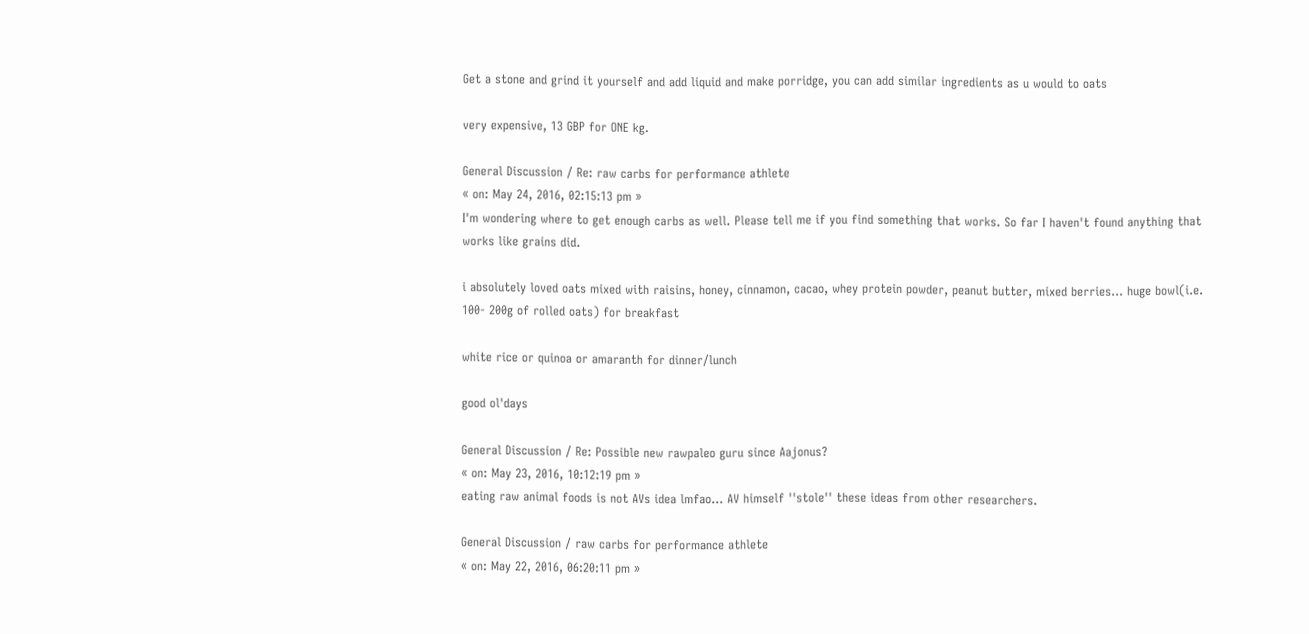Get a stone and grind it yourself and add liquid and make porridge, you can add similar ingredients as u would to oats

very expensive, 13 GBP for ONE kg.

General Discussion / Re: raw carbs for performance athlete
« on: May 24, 2016, 02:15:13 pm »
I'm wondering where to get enough carbs as well. Please tell me if you find something that works. So far I haven't found anything that works like grains did.

i absolutely loved oats mixed with raisins, honey, cinnamon, cacao, whey protein powder, peanut butter, mixed berries... huge bowl(i.e. 100- 200g of rolled oats) for breakfast

white rice or quinoa or amaranth for dinner/lunch

good ol'days

General Discussion / Re: Possible new rawpaleo guru since Aajonus?
« on: May 23, 2016, 10:12:19 pm »
eating raw animal foods is not AVs idea lmfao... AV himself ''stole'' these ideas from other researchers.

General Discussion / raw carbs for performance athlete
« on: May 22, 2016, 06:20:11 pm »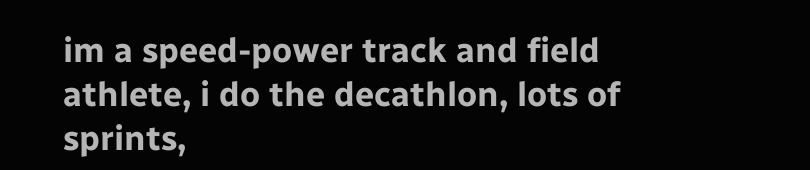im a speed-power track and field athlete, i do the decathlon, lots of sprints,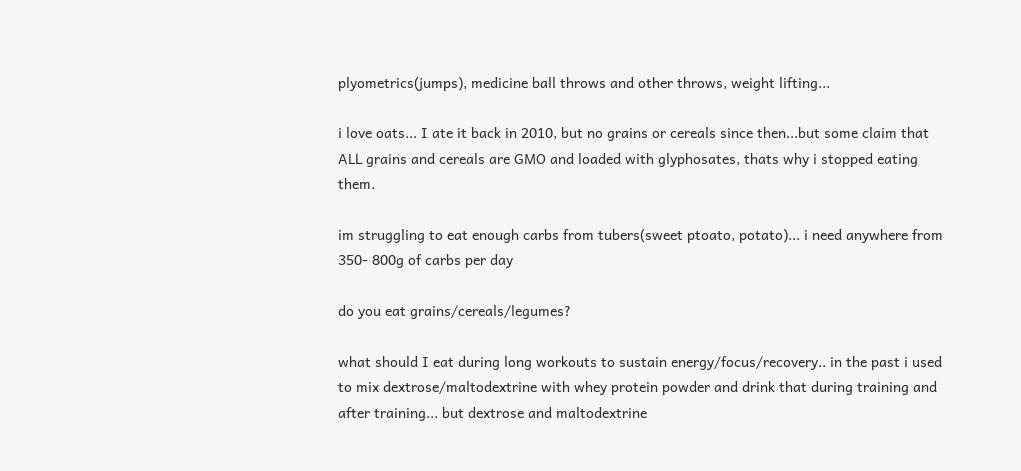plyometrics(jumps), medicine ball throws and other throws, weight lifting...

i love oats... I ate it back in 2010, but no grains or cereals since then...but some claim that ALL grains and cereals are GMO and loaded with glyphosates, thats why i stopped eating them.

im struggling to eat enough carbs from tubers(sweet ptoato, potato)... i need anywhere from 350- 800g of carbs per day

do you eat grains/cereals/legumes?

what should I eat during long workouts to sustain energy/focus/recovery.. in the past i used to mix dextrose/maltodextrine with whey protein powder and drink that during training and after training... but dextrose and maltodextrine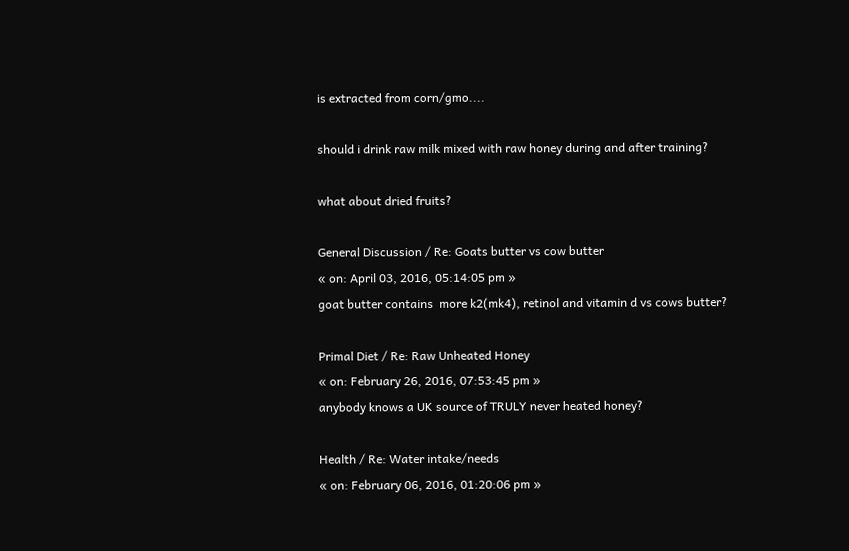is extracted from corn/gmo....

should i drink raw milk mixed with raw honey during and after training?

what about dried fruits?

General Discussion / Re: Goats butter vs cow butter
« on: April 03, 2016, 05:14:05 pm »
goat butter contains  more k2(mk4), retinol and vitamin d vs cows butter?

Primal Diet / Re: Raw Unheated Honey
« on: February 26, 2016, 07:53:45 pm »
anybody knows a UK source of TRULY never heated honey?

Health / Re: Water intake/needs
« on: February 06, 2016, 01:20:06 pm »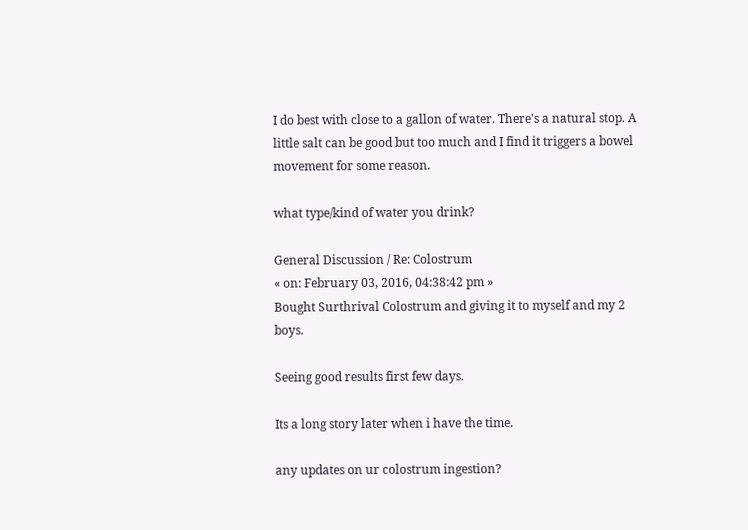I do best with close to a gallon of water. There's a natural stop. A little salt can be good but too much and I find it triggers a bowel movement for some reason.

what type/kind of water you drink?

General Discussion / Re: Colostrum
« on: February 03, 2016, 04:38:42 pm »
Bought Surthrival Colostrum and giving it to myself and my 2 boys.

Seeing good results first few days.

Its a long story later when i have the time.

any updates on ur colostrum ingestion?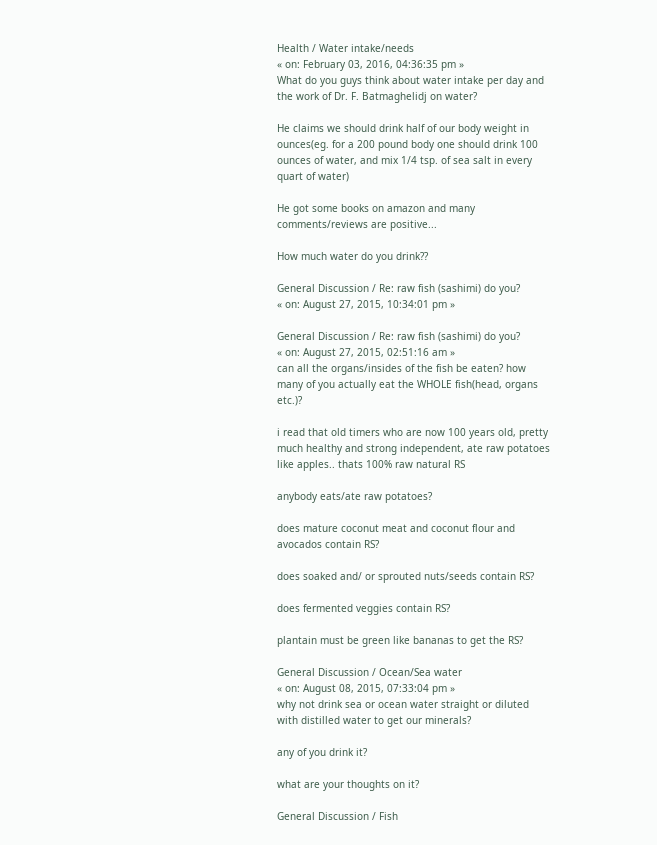Health / Water intake/needs
« on: February 03, 2016, 04:36:35 pm »
What do you guys think about water intake per day and the work of Dr. F. Batmaghelidj on water?

He claims we should drink half of our body weight in ounces(eg. for a 200 pound body one should drink 100 ounces of water, and mix 1/4 tsp. of sea salt in every quart of water)

He got some books on amazon and many comments/reviews are positive...

How much water do you drink??

General Discussion / Re: raw fish (sashimi) do you?
« on: August 27, 2015, 10:34:01 pm »

General Discussion / Re: raw fish (sashimi) do you?
« on: August 27, 2015, 02:51:16 am »
can all the organs/insides of the fish be eaten? how many of you actually eat the WHOLE fish(head, organs etc.)?

i read that old timers who are now 100 years old, pretty much healthy and strong independent, ate raw potatoes like apples.. thats 100% raw natural RS

anybody eats/ate raw potatoes?

does mature coconut meat and coconut flour and avocados contain RS?

does soaked and/ or sprouted nuts/seeds contain RS?

does fermented veggies contain RS?

plantain must be green like bananas to get the RS?

General Discussion / Ocean/Sea water
« on: August 08, 2015, 07:33:04 pm »
why not drink sea or ocean water straight or diluted with distilled water to get our minerals?

any of you drink it?

what are your thoughts on it?

General Discussion / Fish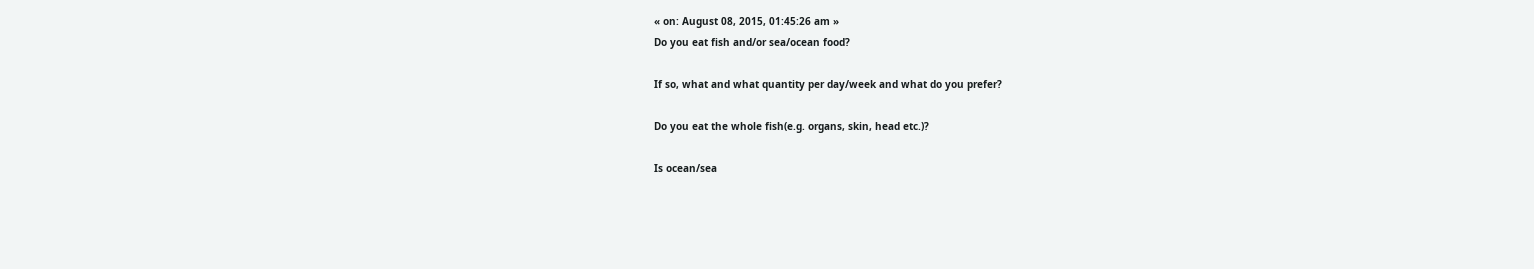« on: August 08, 2015, 01:45:26 am »
Do you eat fish and/or sea/ocean food?

If so, what and what quantity per day/week and what do you prefer?

Do you eat the whole fish(e.g. organs, skin, head etc.)?

Is ocean/sea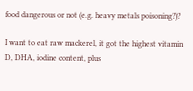food dangerous or not (e.g. heavy metals poisoning?)?

I want to eat raw mackerel, it got the highest vitamin D, DHA, iodine content, plus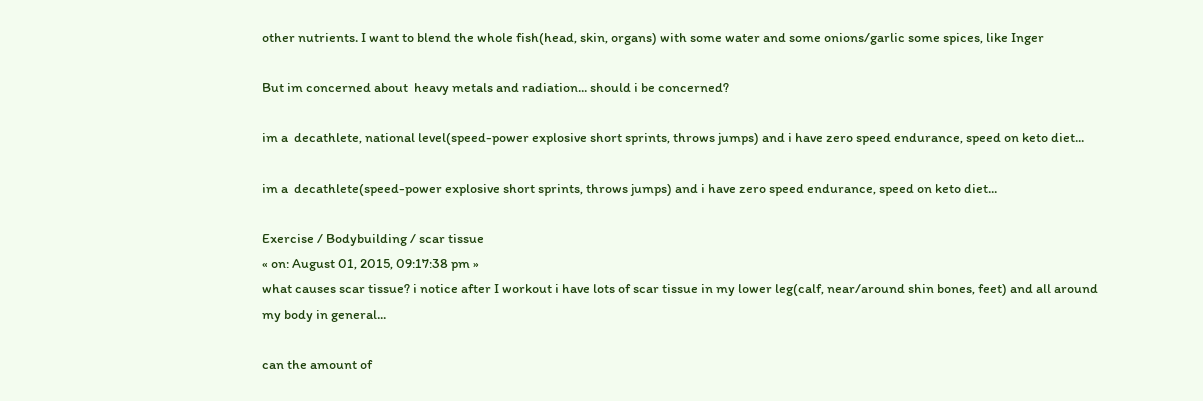other nutrients. I want to blend the whole fish(head, skin, organs) with some water and some onions/garlic some spices, like Inger

But im concerned about  heavy metals and radiation... should i be concerned?

im a  decathlete, national level(speed-power explosive short sprints, throws jumps) and i have zero speed endurance, speed on keto diet...

im a  decathlete(speed-power explosive short sprints, throws jumps) and i have zero speed endurance, speed on keto diet...

Exercise / Bodybuilding / scar tissue
« on: August 01, 2015, 09:17:38 pm »
what causes scar tissue? i notice after I workout i have lots of scar tissue in my lower leg(calf, near/around shin bones, feet) and all around my body in general...

can the amount of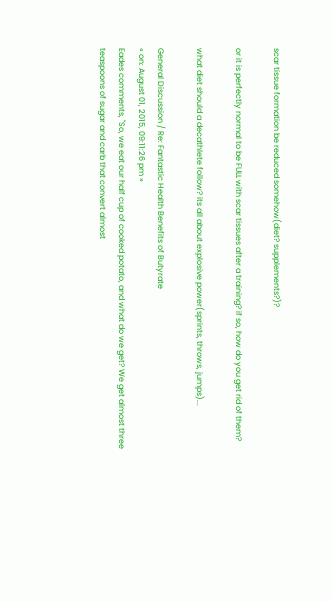scar tissue formation be reduced somehow(diet? supplements?)?

or it is perfectly normal to be FULL with scar tissues after a training? if so, how do you get rid of them?

what diet should a decathlete follow? its all about explosive power(sprints, throws, jumps)...

General Discussion / Re: Fantastic Health Benefits of Butyrate
« on: August 01, 2015, 09:11:26 pm »
Eades comments, "So, we eat our half cup of cooked potato, and what do we get? We get almost three teaspoons of sugar and carb that convert almost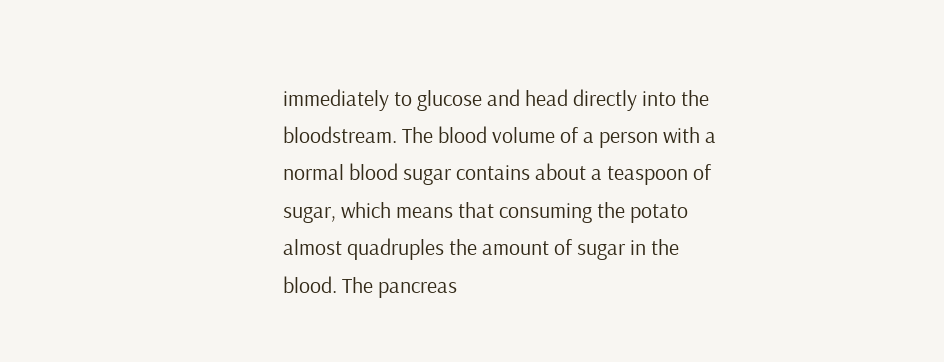immediately to glucose and head directly into the bloodstream. The blood volume of a person with a normal blood sugar contains about a teaspoon of sugar, which means that consuming the potato almost quadruples the amount of sugar in the blood. The pancreas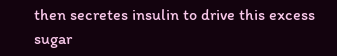then secretes insulin to drive this excess sugar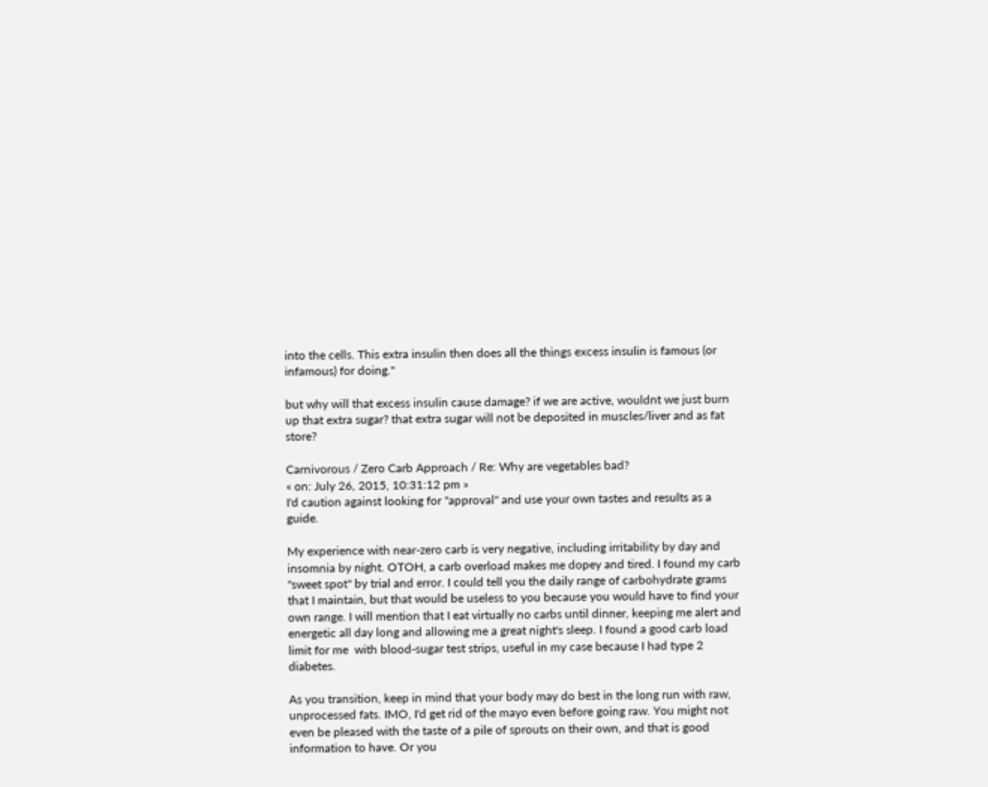into the cells. This extra insulin then does all the things excess insulin is famous (or infamous) for doing.''

but why will that excess insulin cause damage? if we are active, wouldnt we just burn up that extra sugar? that extra sugar will not be deposited in muscles/liver and as fat store?

Carnivorous / Zero Carb Approach / Re: Why are vegetables bad?
« on: July 26, 2015, 10:31:12 pm »
I'd caution against looking for "approval" and use your own tastes and results as a guide.

My experience with near-zero carb is very negative, including irritability by day and insomnia by night. OTOH, a carb overload makes me dopey and tired. I found my carb "sweet spot" by trial and error. I could tell you the daily range of carbohydrate grams that I maintain, but that would be useless to you because you would have to find your own range. I will mention that I eat virtually no carbs until dinner, keeping me alert and energetic all day long and allowing me a great night's sleep. I found a good carb load limit for me  with blood-sugar test strips, useful in my case because I had type 2 diabetes.

As you transition, keep in mind that your body may do best in the long run with raw, unprocessed fats. IMO, I'd get rid of the mayo even before going raw. You might not even be pleased with the taste of a pile of sprouts on their own, and that is good information to have. Or you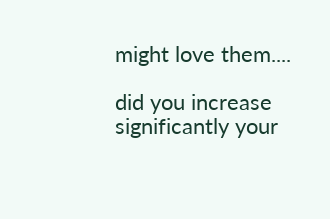might love them....

did you increase significantly your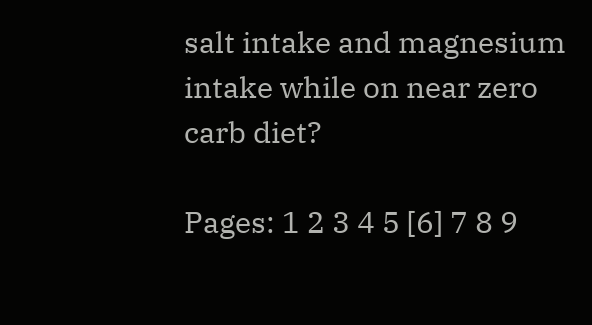salt intake and magnesium intake while on near zero carb diet?

Pages: 1 2 3 4 5 [6] 7 8 9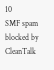10
SMF spam blocked by CleanTalk